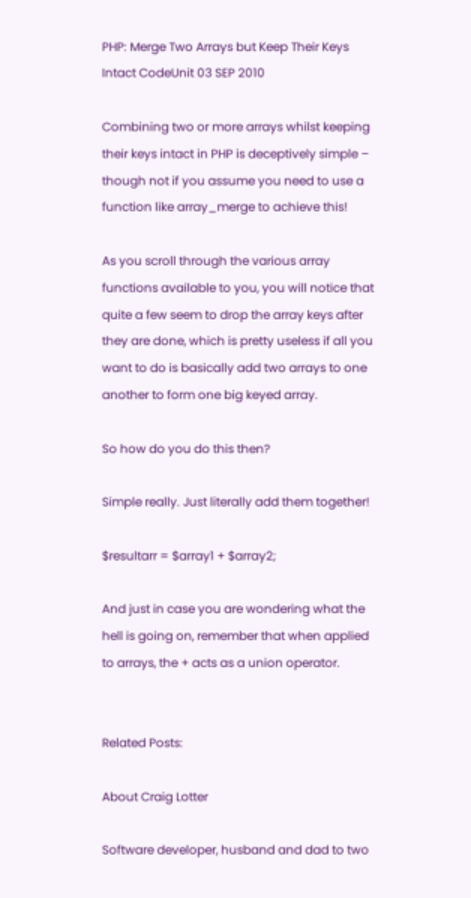PHP: Merge Two Arrays but Keep Their Keys Intact CodeUnit 03 SEP 2010

Combining two or more arrays whilst keeping their keys intact in PHP is deceptively simple – though not if you assume you need to use a function like array_merge to achieve this!

As you scroll through the various array functions available to you, you will notice that quite a few seem to drop the array keys after they are done, which is pretty useless if all you want to do is basically add two arrays to one another to form one big keyed array.

So how do you do this then?

Simple really. Just literally add them together!

$resultarr = $array1 + $array2;

And just in case you are wondering what the hell is going on, remember that when applied to arrays, the + acts as a union operator.


Related Posts:

About Craig Lotter

Software developer, husband and dad to two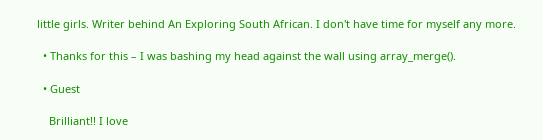little girls. Writer behind An Exploring South African. I don't have time for myself any more.

  • Thanks for this – I was bashing my head against the wall using array_merge().

  • Guest

    Brilliant!! I love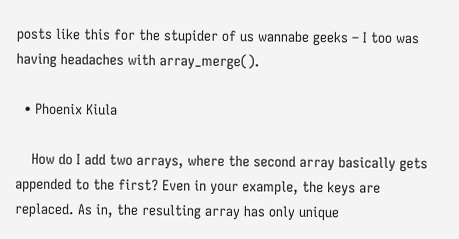posts like this for the stupider of us wannabe geeks – I too was having headaches with array_merge().

  • Phoenix Kiula

    How do I add two arrays, where the second array basically gets appended to the first? Even in your example, the keys are replaced. As in, the resulting array has only unique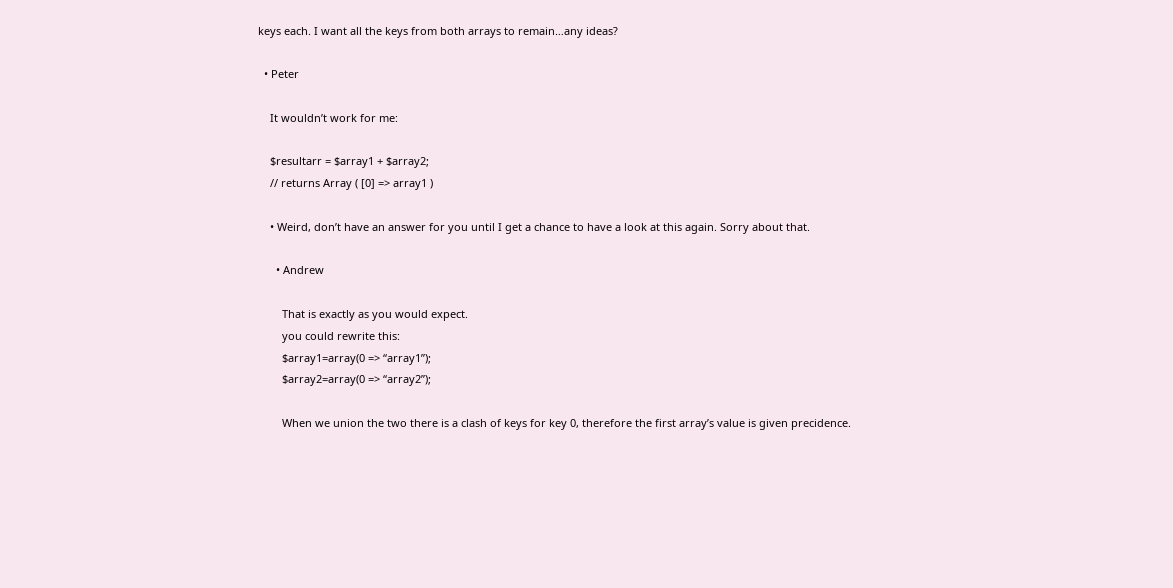keys each. I want all the keys from both arrays to remain…any ideas?

  • Peter

    It wouldn’t work for me:

    $resultarr = $array1 + $array2;
    // returns Array ( [0] => array1 )

    • Weird, don’t have an answer for you until I get a chance to have a look at this again. Sorry about that.

      • Andrew

        That is exactly as you would expect.
        you could rewrite this:
        $array1=array(0 => “array1”);
        $array2=array(0 => “array2”);

        When we union the two there is a clash of keys for key 0, therefore the first array’s value is given precidence.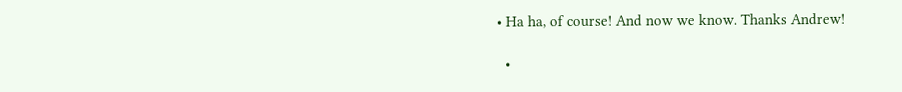• Ha ha, of course! And now we know. Thanks Andrew!

  •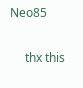Neo85

     thx this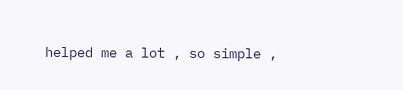helped me a lot , so simple ,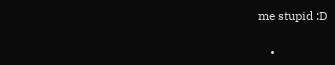me stupid :D

    •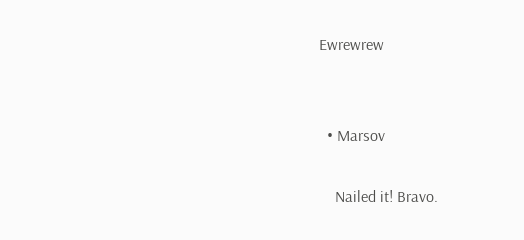Ewrewrew


  • Marsov

    Nailed it! Bravo.